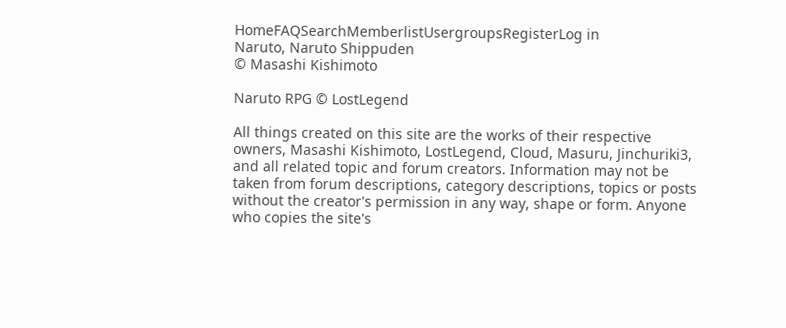HomeFAQSearchMemberlistUsergroupsRegisterLog in
Naruto, Naruto Shippuden
© Masashi Kishimoto

Naruto RPG © LostLegend

All things created on this site are the works of their respective owners, Masashi Kishimoto, LostLegend, Cloud, Masuru, Jinchuriki3, and all related topic and forum creators. Information may not be taken from forum descriptions, category descriptions, topics or posts without the creator's permission in any way, shape or form. Anyone who copies the site's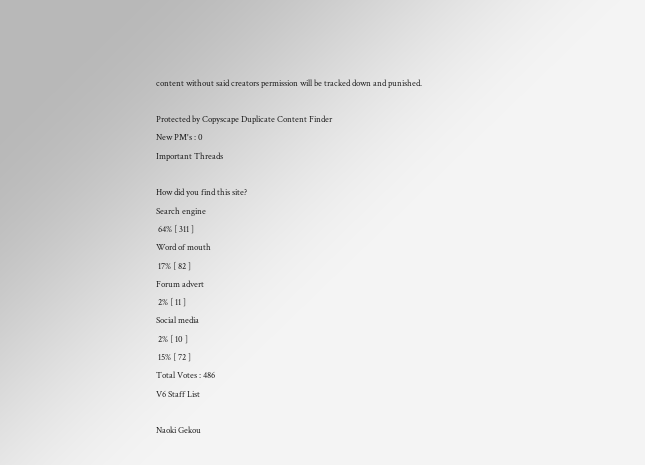content without said creators permission will be tracked down and punished.

Protected by Copyscape Duplicate Content Finder
New PM's : 0
Important Threads

How did you find this site?
Search engine
 64% [ 311 ]
Word of mouth
 17% [ 82 ]
Forum advert
 2% [ 11 ]
Social media
 2% [ 10 ]
 15% [ 72 ]
Total Votes : 486
V6 Staff List

Naoki Gekou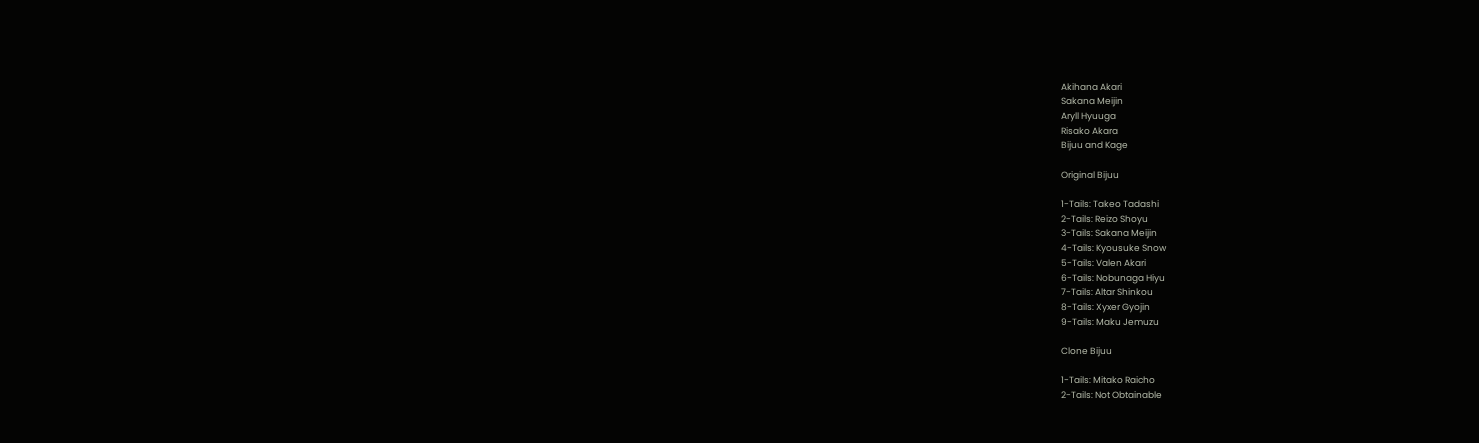Akihana Akari
Sakana Meijin
Aryll Hyuuga
Risako Akara
Bijuu and Kage

Original Bijuu

1-Tails: Takeo Tadashi
2-Tails: Reizo Shoyu
3-Tails: Sakana Meijin
4-Tails: Kyousuke Snow
5-Tails: Valen Akari
6-Tails: Nobunaga Hiyu
7-Tails: Altar Shinkou
8-Tails: Xyxer Gyojin
9-Tails: Maku Jemuzu

Clone Bijuu

1-Tails: Mitako Raicho
2-Tails: Not Obtainable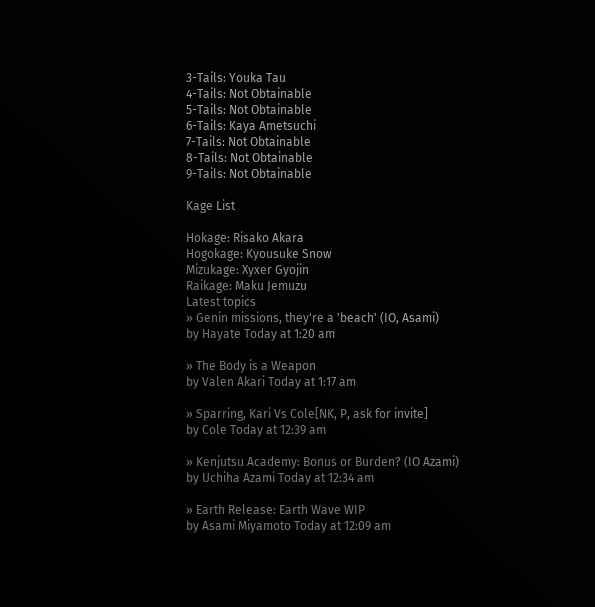3-Tails: Youka Tau
4-Tails: Not Obtainable
5-Tails: Not Obtainable
6-Tails: Kaya Ametsuchi
7-Tails: Not Obtainable
8-Tails: Not Obtainable
9-Tails: Not Obtainable

Kage List

Hokage: Risako Akara
Hogokage: Kyousuke Snow
Mizukage: Xyxer Gyojin
Raikage: Maku Jemuzu
Latest topics
» Genin missions, they're a 'beach' (IO, Asami)
by Hayate Today at 1:20 am

» The Body is a Weapon
by Valen Akari Today at 1:17 am

» Sparring, Kari Vs Cole[NK, P, ask for invite]
by Cole Today at 12:39 am

» Kenjutsu Academy: Bonus or Burden? (IO Azami)
by Uchiha Azami Today at 12:34 am

» Earth Release: Earth Wave WIP
by Asami Miyamoto Today at 12:09 am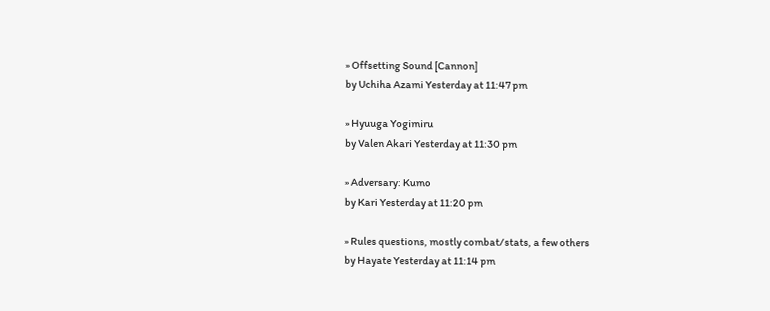» Offsetting Sound [Cannon]
by Uchiha Azami Yesterday at 11:47 pm

» Hyuuga Yogimiru
by Valen Akari Yesterday at 11:30 pm

» Adversary: Kumo
by Kari Yesterday at 11:20 pm

» Rules questions, mostly combat/stats, a few others
by Hayate Yesterday at 11:14 pm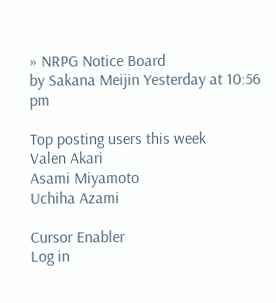» NRPG Notice Board
by Sakana Meijin Yesterday at 10:56 pm

Top posting users this week
Valen Akari
Asami Miyamoto
Uchiha Azami

Cursor Enabler
Log in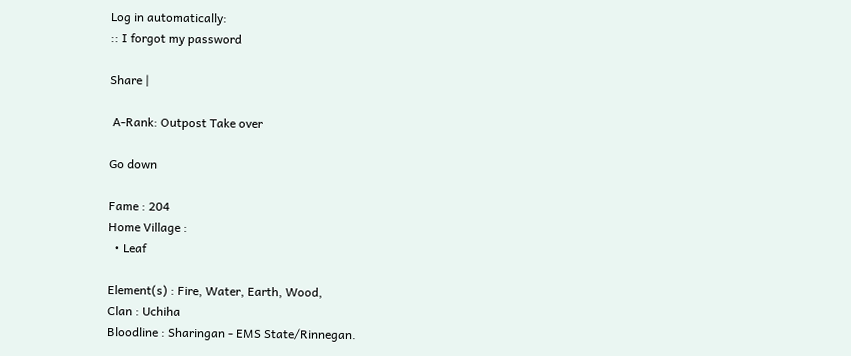Log in automatically:
:: I forgot my password

Share |

 A-Rank: Outpost Take over

Go down

Fame : 204
Home Village :
  • Leaf

Element(s) : Fire, Water, Earth, Wood,
Clan : Uchiha
Bloodline : Sharingan - EMS State/Rinnegan.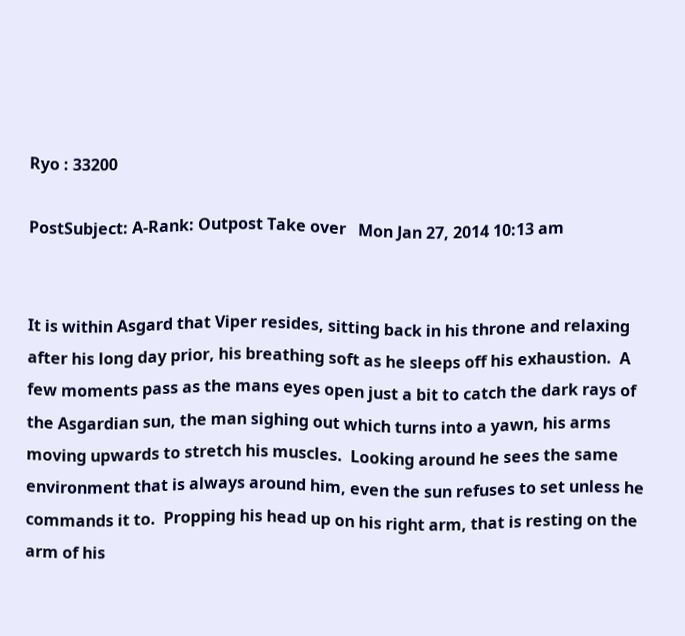Ryo : 33200

PostSubject: A-Rank: Outpost Take over   Mon Jan 27, 2014 10:13 am


It is within Asgard that Viper resides, sitting back in his throne and relaxing after his long day prior, his breathing soft as he sleeps off his exhaustion.  A few moments pass as the mans eyes open just a bit to catch the dark rays of the Asgardian sun, the man sighing out which turns into a yawn, his arms moving upwards to stretch his muscles.  Looking around he sees the same environment that is always around him, even the sun refuses to set unless he commands it to.  Propping his head up on his right arm, that is resting on the arm of his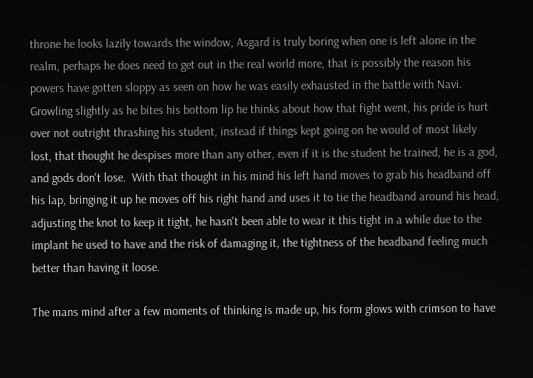throne he looks lazily towards the window, Asgard is truly boring when one is left alone in the realm, perhaps he does need to get out in the real world more, that is possibly the reason his powers have gotten sloppy as seen on how he was easily exhausted in the battle with Navi.  Growling slightly as he bites his bottom lip he thinks about how that fight went, his pride is hurt over not outright thrashing his student, instead if things kept going on he would of most likely lost, that thought he despises more than any other, even if it is the student he trained, he is a god, and gods don't lose.  With that thought in his mind his left hand moves to grab his headband off his lap, bringing it up he moves off his right hand and uses it to tie the headband around his head, adjusting the knot to keep it tight, he hasn't been able to wear it this tight in a while due to the implant he used to have and the risk of damaging it, the tightness of the headband feeling much better than having it loose.

The mans mind after a few moments of thinking is made up, his form glows with crimson to have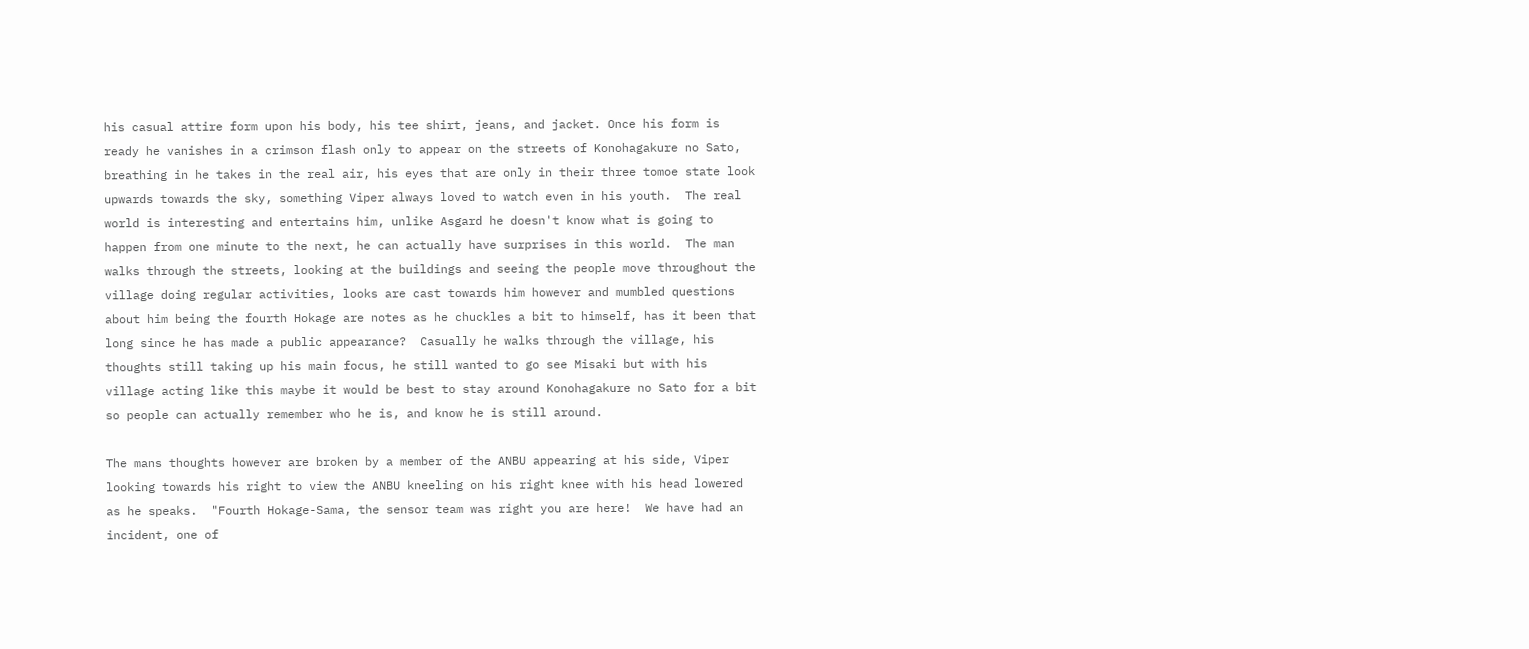his casual attire form upon his body, his tee shirt, jeans, and jacket. Once his form is ready he vanishes in a crimson flash only to appear on the streets of Konohagakure no Sato, breathing in he takes in the real air, his eyes that are only in their three tomoe state look upwards towards the sky, something Viper always loved to watch even in his youth.  The real world is interesting and entertains him, unlike Asgard he doesn't know what is going to happen from one minute to the next, he can actually have surprises in this world.  The man walks through the streets, looking at the buildings and seeing the people move throughout the village doing regular activities, looks are cast towards him however and mumbled questions about him being the fourth Hokage are notes as he chuckles a bit to himself, has it been that long since he has made a public appearance?  Casually he walks through the village, his thoughts still taking up his main focus, he still wanted to go see Misaki but with his village acting like this maybe it would be best to stay around Konohagakure no Sato for a bit so people can actually remember who he is, and know he is still around.

The mans thoughts however are broken by a member of the ANBU appearing at his side, Viper looking towards his right to view the ANBU kneeling on his right knee with his head lowered as he speaks.  "Fourth Hokage-Sama, the sensor team was right you are here!  We have had an incident, one of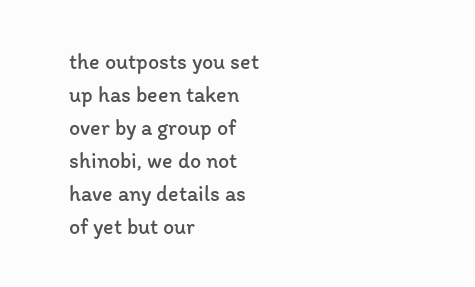the outposts you set up has been taken over by a group of shinobi, we do not have any details as of yet but our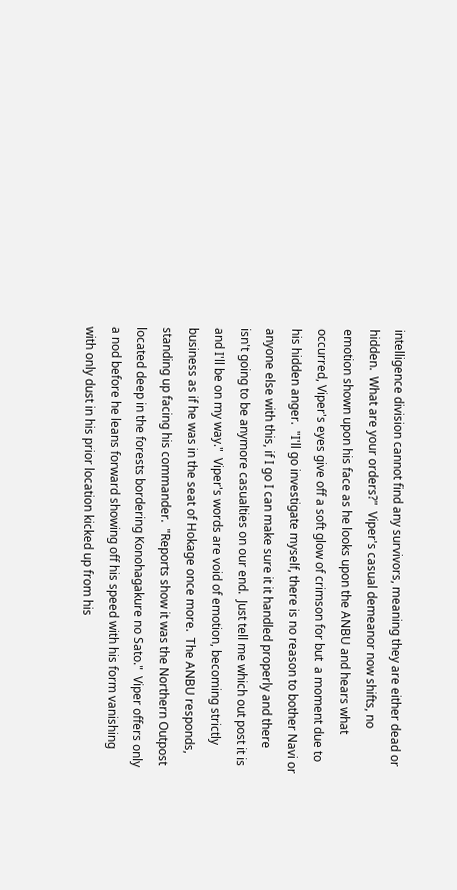intelligence division cannot find any survivors, meaning they are either dead or hidden.  What are your orders?"  Viper's casual demeanor now shifts, no emotion shown upon his face as he looks upon the ANBU and hears what occurred, Viper's eyes give off a soft glow of crimson for but  a moment due to his hidden anger.  "I'll go investigate myself, there is no reason to bother Navi or anyone else with this, if I go I can make sure it it handled properly and there isn't going to be anymore casualties on our end.  Just tell me which out post it is and I'll be on my way."  Viper's words are void of emotion, becoming strictly business as if he was in the seat of Hokage once more.  The ANBU responds, standing up facing his commander.  "Reports show it was the Northern Outpost located deep in the forests bordering Konohagakure no Sato."  Viper offers only a nod before he leans forward showing off his speed with his form vanishing with only dust in his prior location kicked up from his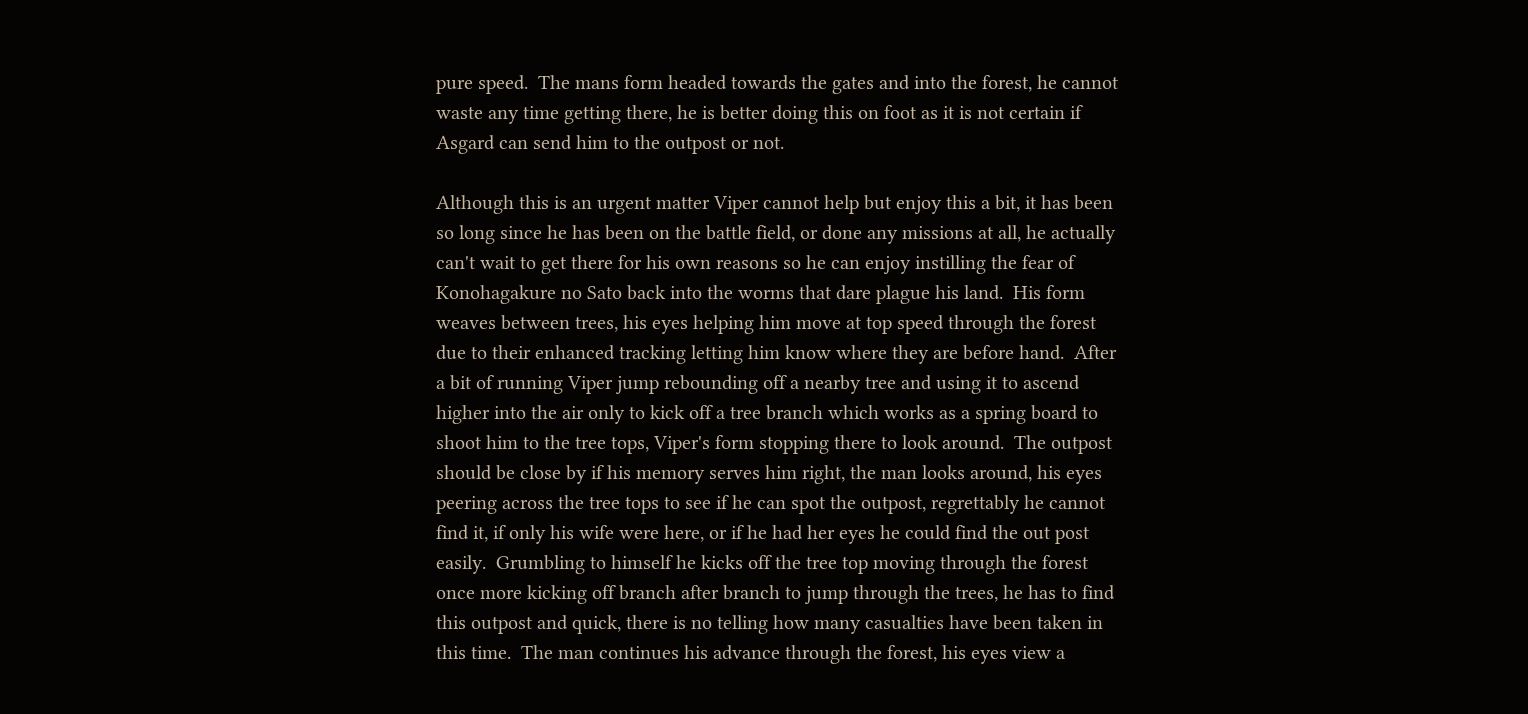pure speed.  The mans form headed towards the gates and into the forest, he cannot waste any time getting there, he is better doing this on foot as it is not certain if Asgard can send him to the outpost or not.

Although this is an urgent matter Viper cannot help but enjoy this a bit, it has been so long since he has been on the battle field, or done any missions at all, he actually can't wait to get there for his own reasons so he can enjoy instilling the fear of Konohagakure no Sato back into the worms that dare plague his land.  His form weaves between trees, his eyes helping him move at top speed through the forest due to their enhanced tracking letting him know where they are before hand.  After a bit of running Viper jump rebounding off a nearby tree and using it to ascend higher into the air only to kick off a tree branch which works as a spring board to shoot him to the tree tops, Viper's form stopping there to look around.  The outpost should be close by if his memory serves him right, the man looks around, his eyes peering across the tree tops to see if he can spot the outpost, regrettably he cannot find it, if only his wife were here, or if he had her eyes he could find the out post easily.  Grumbling to himself he kicks off the tree top moving through the forest once more kicking off branch after branch to jump through the trees, he has to find this outpost and quick, there is no telling how many casualties have been taken in this time.  The man continues his advance through the forest, his eyes view a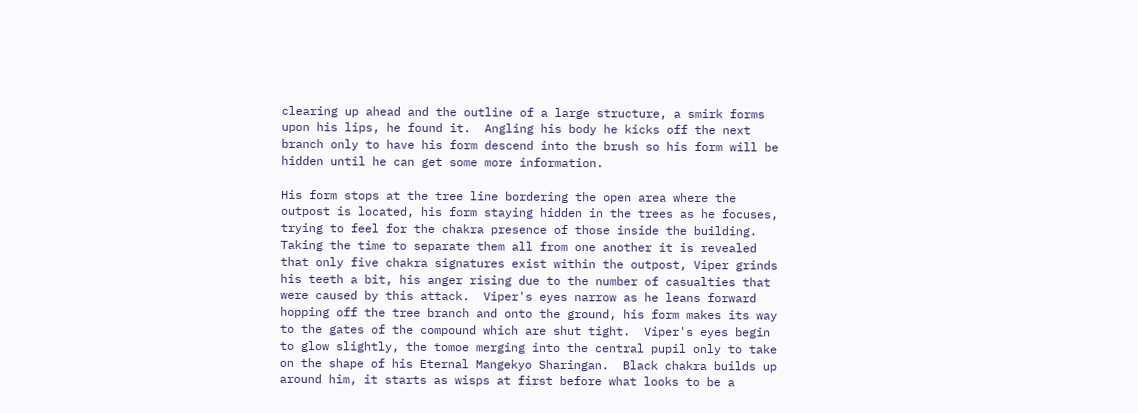clearing up ahead and the outline of a large structure, a smirk forms upon his lips, he found it.  Angling his body he kicks off the next branch only to have his form descend into the brush so his form will be hidden until he can get some more information.

His form stops at the tree line bordering the open area where the outpost is located, his form staying hidden in the trees as he focuses, trying to feel for the chakra presence of those inside the building.  Taking the time to separate them all from one another it is revealed that only five chakra signatures exist within the outpost, Viper grinds his teeth a bit, his anger rising due to the number of casualties that were caused by this attack.  Viper's eyes narrow as he leans forward hopping off the tree branch and onto the ground, his form makes its way to the gates of the compound which are shut tight.  Viper's eyes begin to glow slightly, the tomoe merging into the central pupil only to take on the shape of his Eternal Mangekyo Sharingan.  Black chakra builds up around him, it starts as wisps at first before what looks to be a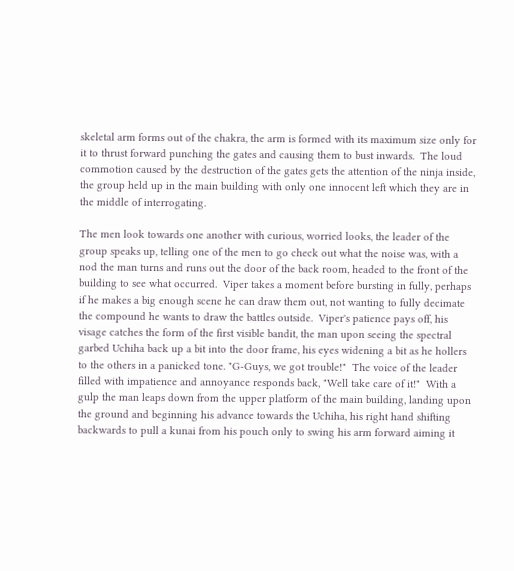skeletal arm forms out of the chakra, the arm is formed with its maximum size only for it to thrust forward punching the gates and causing them to bust inwards.  The loud commotion caused by the destruction of the gates gets the attention of the ninja inside, the group held up in the main building with only one innocent left which they are in the middle of interrogating.

The men look towards one another with curious, worried looks, the leader of the group speaks up, telling one of the men to go check out what the noise was, with a nod the man turns and runs out the door of the back room, headed to the front of the building to see what occurred.  Viper takes a moment before bursting in fully, perhaps if he makes a big enough scene he can draw them out, not wanting to fully decimate the compound he wants to draw the battles outside.  Viper's patience pays off, his visage catches the form of the first visible bandit, the man upon seeing the spectral garbed Uchiha back up a bit into the door frame, his eyes widening a bit as he hollers to the others in a panicked tone. "G-Guys, we got trouble!"  The voice of the leader filled with impatience and annoyance responds back, "Well take care of it!"  With a gulp the man leaps down from the upper platform of the main building, landing upon the ground and beginning his advance towards the Uchiha, his right hand shifting backwards to pull a kunai from his pouch only to swing his arm forward aiming it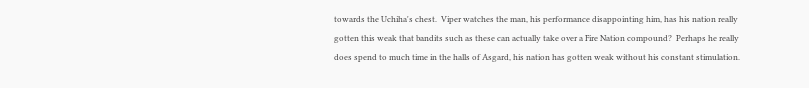towards the Uchiha's chest.  Viper watches the man, his performance disappointing him, has his nation really gotten this weak that bandits such as these can actually take over a Fire Nation compound?  Perhaps he really does spend to much time in the halls of Asgard, his nation has gotten weak without his constant stimulation.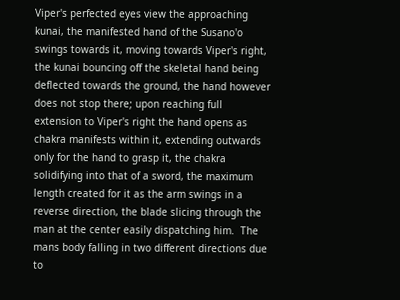Viper's perfected eyes view the approaching kunai, the manifested hand of the Susano'o swings towards it, moving towards Viper's right, the kunai bouncing off the skeletal hand being deflected towards the ground, the hand however does not stop there; upon reaching full extension to Viper's right the hand opens as chakra manifests within it, extending outwards only for the hand to grasp it, the chakra solidifying into that of a sword, the maximum length created for it as the arm swings in a reverse direction, the blade slicing through the man at the center easily dispatching him.  The mans body falling in two different directions due to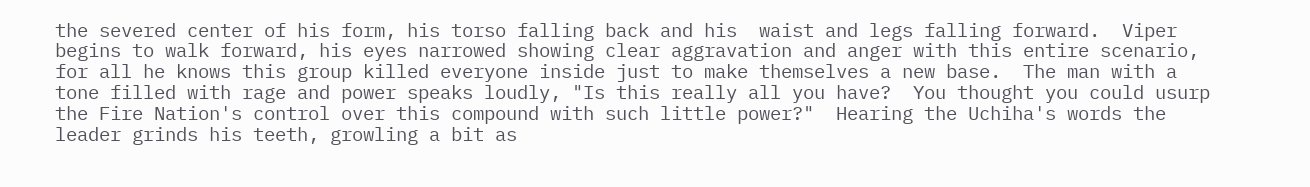the severed center of his form, his torso falling back and his  waist and legs falling forward.  Viper begins to walk forward, his eyes narrowed showing clear aggravation and anger with this entire scenario, for all he knows this group killed everyone inside just to make themselves a new base.  The man with a tone filled with rage and power speaks loudly, "Is this really all you have?  You thought you could usurp the Fire Nation's control over this compound with such little power?"  Hearing the Uchiha's words the leader grinds his teeth, growling a bit as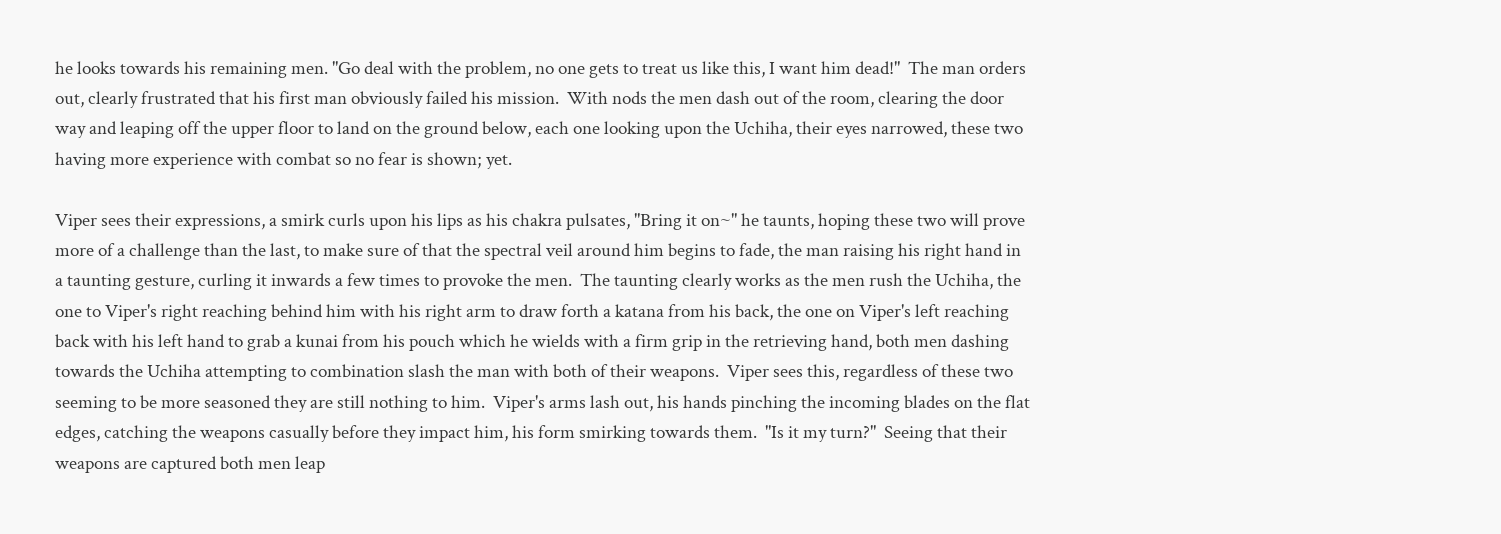he looks towards his remaining men. "Go deal with the problem, no one gets to treat us like this, I want him dead!"  The man orders out, clearly frustrated that his first man obviously failed his mission.  With nods the men dash out of the room, clearing the door way and leaping off the upper floor to land on the ground below, each one looking upon the Uchiha, their eyes narrowed, these two having more experience with combat so no fear is shown; yet.

Viper sees their expressions, a smirk curls upon his lips as his chakra pulsates, "Bring it on~" he taunts, hoping these two will prove more of a challenge than the last, to make sure of that the spectral veil around him begins to fade, the man raising his right hand in a taunting gesture, curling it inwards a few times to provoke the men.  The taunting clearly works as the men rush the Uchiha, the one to Viper's right reaching behind him with his right arm to draw forth a katana from his back, the one on Viper's left reaching back with his left hand to grab a kunai from his pouch which he wields with a firm grip in the retrieving hand, both men dashing towards the Uchiha attempting to combination slash the man with both of their weapons.  Viper sees this, regardless of these two seeming to be more seasoned they are still nothing to him.  Viper's arms lash out, his hands pinching the incoming blades on the flat edges, catching the weapons casually before they impact him, his form smirking towards them.  "Is it my turn?"  Seeing that their weapons are captured both men leap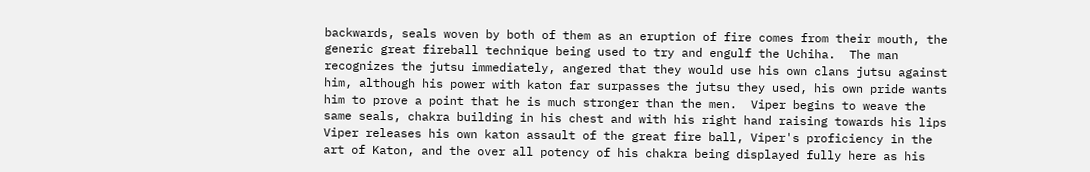backwards, seals woven by both of them as an eruption of fire comes from their mouth, the generic great fireball technique being used to try and engulf the Uchiha.  The man recognizes the jutsu immediately, angered that they would use his own clans jutsu against him, although his power with katon far surpasses the jutsu they used, his own pride wants him to prove a point that he is much stronger than the men.  Viper begins to weave the same seals, chakra building in his chest and with his right hand raising towards his lips Viper releases his own katon assault of the great fire ball, Viper's proficiency in the art of Katon, and the over all potency of his chakra being displayed fully here as his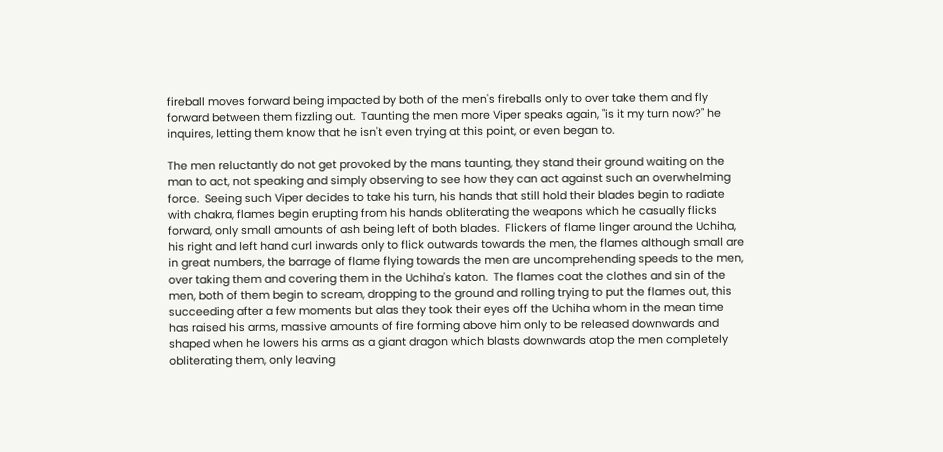fireball moves forward being impacted by both of the men's fireballs only to over take them and fly forward between them fizzling out.  Taunting the men more Viper speaks again, "is it my turn now?" he inquires, letting them know that he isn't even trying at this point, or even began to.

The men reluctantly do not get provoked by the mans taunting, they stand their ground waiting on the man to act, not speaking and simply observing to see how they can act against such an overwhelming force.  Seeing such Viper decides to take his turn, his hands that still hold their blades begin to radiate with chakra, flames begin erupting from his hands obliterating the weapons which he casually flicks forward, only small amounts of ash being left of both blades.  Flickers of flame linger around the Uchiha, his right and left hand curl inwards only to flick outwards towards the men, the flames although small are in great numbers, the barrage of flame flying towards the men are uncomprehending speeds to the men, over taking them and covering them in the Uchiha's katon.  The flames coat the clothes and sin of the men, both of them begin to scream, dropping to the ground and rolling trying to put the flames out, this succeeding after a few moments but alas they took their eyes off the Uchiha whom in the mean time has raised his arms, massive amounts of fire forming above him only to be released downwards and shaped when he lowers his arms as a giant dragon which blasts downwards atop the men completely obliterating them, only leaving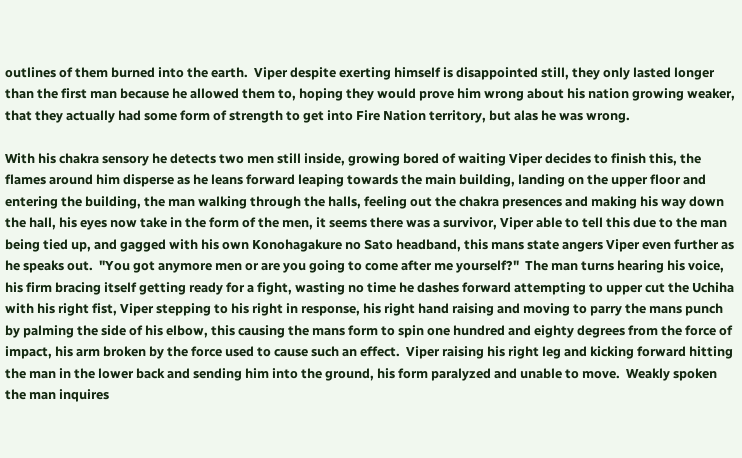outlines of them burned into the earth.  Viper despite exerting himself is disappointed still, they only lasted longer than the first man because he allowed them to, hoping they would prove him wrong about his nation growing weaker, that they actually had some form of strength to get into Fire Nation territory, but alas he was wrong.

With his chakra sensory he detects two men still inside, growing bored of waiting Viper decides to finish this, the flames around him disperse as he leans forward leaping towards the main building, landing on the upper floor and entering the building, the man walking through the halls, feeling out the chakra presences and making his way down the hall, his eyes now take in the form of the men, it seems there was a survivor, Viper able to tell this due to the man being tied up, and gagged with his own Konohagakure no Sato headband, this mans state angers Viper even further as he speaks out.  "You got anymore men or are you going to come after me yourself?"  The man turns hearing his voice, his firm bracing itself getting ready for a fight, wasting no time he dashes forward attempting to upper cut the Uchiha with his right fist, Viper stepping to his right in response, his right hand raising and moving to parry the mans punch by palming the side of his elbow, this causing the mans form to spin one hundred and eighty degrees from the force of impact, his arm broken by the force used to cause such an effect.  Viper raising his right leg and kicking forward hitting the man in the lower back and sending him into the ground, his form paralyzed and unable to move.  Weakly spoken the man inquires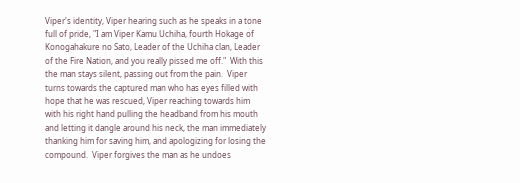Viper's identity, Viper hearing such as he speaks in a tone full of pride, "I am Viper Kamu Uchiha, fourth Hokage of Konogahakure no Sato, Leader of the Uchiha clan, Leader of the Fire Nation, and you really pissed me off."  With this the man stays silent, passing out from the pain.  Viper turns towards the captured man who has eyes filled with hope that he was rescued, Viper reaching towards him with his right hand pulling the headband from his mouth and letting it dangle around his neck, the man immediately thanking him for saving him, and apologizing for losing the compound.  Viper forgives the man as he undoes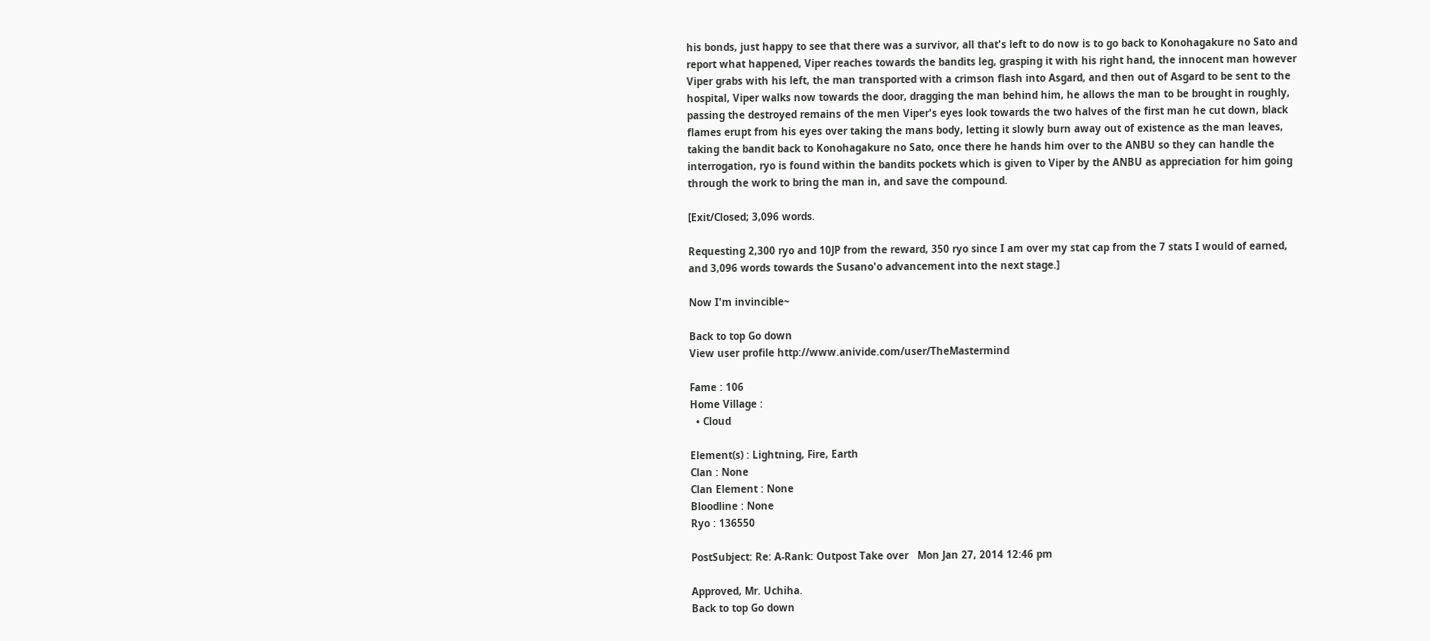his bonds, just happy to see that there was a survivor, all that's left to do now is to go back to Konohagakure no Sato and report what happened, Viper reaches towards the bandits leg, grasping it with his right hand, the innocent man however Viper grabs with his left, the man transported with a crimson flash into Asgard, and then out of Asgard to be sent to the hospital, Viper walks now towards the door, dragging the man behind him, he allows the man to be brought in roughly, passing the destroyed remains of the men Viper's eyes look towards the two halves of the first man he cut down, black flames erupt from his eyes over taking the mans body, letting it slowly burn away out of existence as the man leaves, taking the bandit back to Konohagakure no Sato, once there he hands him over to the ANBU so they can handle the interrogation, ryo is found within the bandits pockets which is given to Viper by the ANBU as appreciation for him going through the work to bring the man in, and save the compound.

[Exit/Closed; 3,096 words.

Requesting 2,300 ryo and 10JP from the reward, 350 ryo since I am over my stat cap from the 7 stats I would of earned, and 3,096 words towards the Susano'o advancement into the next stage.]

Now I'm invincible~

Back to top Go down
View user profile http://www.anivide.com/user/TheMastermind

Fame : 106
Home Village :
  • Cloud

Element(s) : Lightning, Fire, Earth
Clan : None
Clan Element : None
Bloodline : None
Ryo : 136550

PostSubject: Re: A-Rank: Outpost Take over   Mon Jan 27, 2014 12:46 pm

Approved, Mr. Uchiha.
Back to top Go down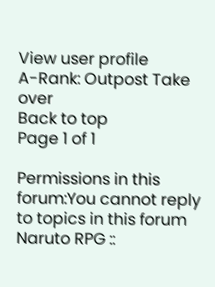View user profile
A-Rank: Outpost Take over
Back to top
Page 1 of 1

Permissions in this forum:You cannot reply to topics in this forum
Naruto RPG ::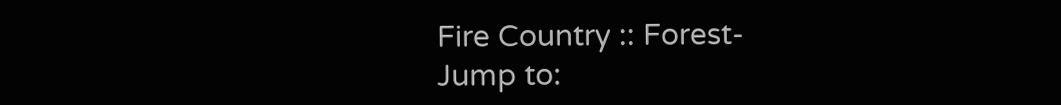Fire Country :: Forest-
Jump to: